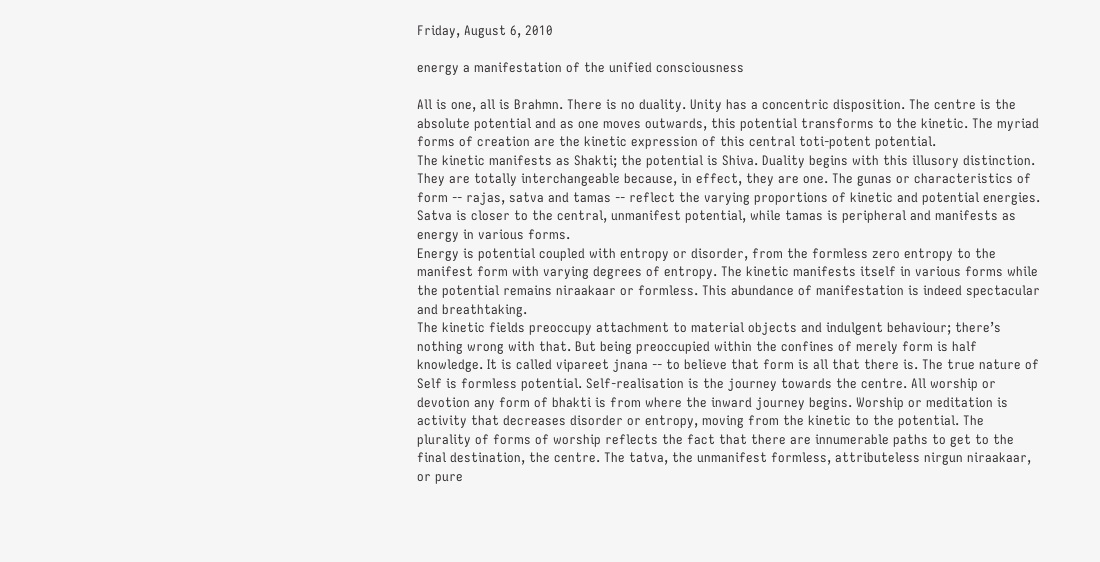Friday, August 6, 2010

energy a manifestation of the unified consciousness

All is one, all is Brahmn. There is no duality. Unity has a concentric disposition. The centre is the absolute potential and as one moves outwards, this potential transforms to the kinetic. The myriad forms of creation are the kinetic expression of this central toti-potent potential.
The kinetic manifests as Shakti; the potential is Shiva. Duality begins with this illusory distinction. They are totally interchangeable because, in effect, they are one. The gunas or characteristics of form -- rajas, satva and tamas -- reflect the varying proportions of kinetic and potential energies. Satva is closer to the central, unmanifest potential, while tamas is peripheral and manifests as energy in various forms.
Energy is potential coupled with entropy or disorder, from the formless zero entropy to the manifest form with varying degrees of entropy. The kinetic manifests itself in various forms while the potential remains niraakaar or formless. This abundance of manifestation is indeed spectacular and breathtaking.
The kinetic fields preoccupy attachment to material objects and indulgent behaviour; there’s nothing wrong with that. But being preoccupied within the confines of merely form is half knowledge. It is called vipareet jnana -- to believe that form is all that there is. The true nature of Self is formless potential. Self-realisation is the journey towards the centre. All worship or devotion any form of bhakti is from where the inward journey begins. Worship or meditation is activity that decreases disorder or entropy, moving from the kinetic to the potential. The plurality of forms of worship reflects the fact that there are innumerable paths to get to the final destination, the centre. The tatva, the unmanifest formless, attributeless nirgun niraakaar, or pure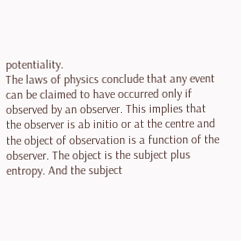potentiality.
The laws of physics conclude that any event can be claimed to have occurred only if observed by an observer. This implies that the observer is ab initio or at the centre and the object of observation is a function of the observer. The object is the subject plus entropy. And the subject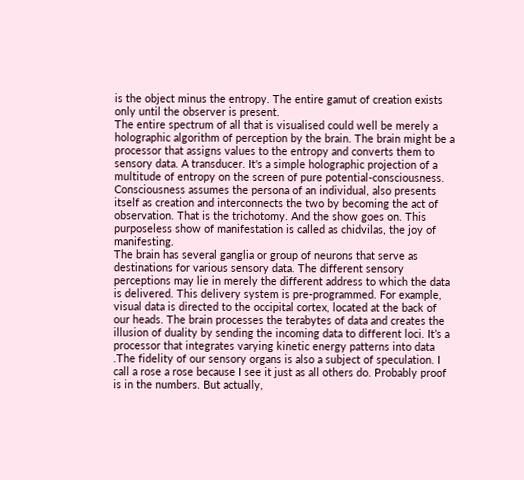is the object minus the entropy. The entire gamut of creation exists only until the observer is present.
The entire spectrum of all that is visualised could well be merely a holographic algorithm of perception by the brain. The brain might be a processor that assigns values to the entropy and converts them to sensory data. A transducer. It's a simple holographic projection of a multitude of entropy on the screen of pure potential-consciousness. Consciousness assumes the persona of an individual, also presents itself as creation and interconnects the two by becoming the act of observation. That is the trichotomy. And the show goes on. This purposeless show of manifestation is called as chidvilas, the joy of manifesting.
The brain has several ganglia or group of neurons that serve as destinations for various sensory data. The different sensory perceptions may lie in merely the different address to which the data is delivered. This delivery system is pre-programmed. For example, visual data is directed to the occipital cortex, located at the back of our heads. The brain processes the terabytes of data and creates the illusion of duality by sending the incoming data to different loci. It’s a processor that integrates varying kinetic energy patterns into data .The fidelity of our sensory organs is also a subject of speculation. I call a rose a rose because I see it just as all others do. Probably proof is in the numbers. But actually,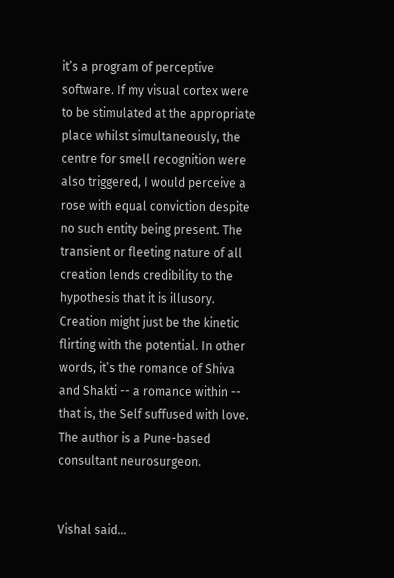it’s a program of perceptive software. If my visual cortex were to be stimulated at the appropriate place whilst simultaneously, the centre for smell recognition were also triggered, I would perceive a rose with equal conviction despite no such entity being present. The transient or fleeting nature of all creation lends credibility to the hypothesis that it is illusory. Creation might just be the kinetic flirting with the potential. In other words, it’s the romance of Shiva and Shakti -- a romance within -- that is, the Self suffused with love.
The author is a Pune-based consultant neurosurgeon.


Vishal said...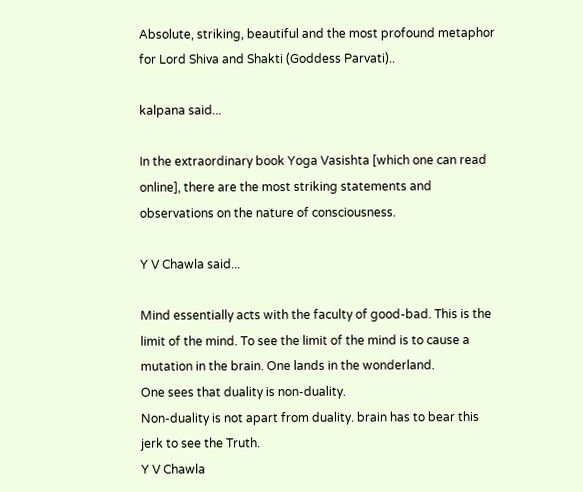Absolute, striking, beautiful and the most profound metaphor for Lord Shiva and Shakti (Goddess Parvati)..

kalpana said...

In the extraordinary book Yoga Vasishta [which one can read online], there are the most striking statements and observations on the nature of consciousness.

Y V Chawla said...

Mind essentially acts with the faculty of good-bad. This is the limit of the mind. To see the limit of the mind is to cause a mutation in the brain. One lands in the wonderland.
One sees that duality is non-duality.
Non-duality is not apart from duality. brain has to bear this jerk to see the Truth.
Y V Chawla